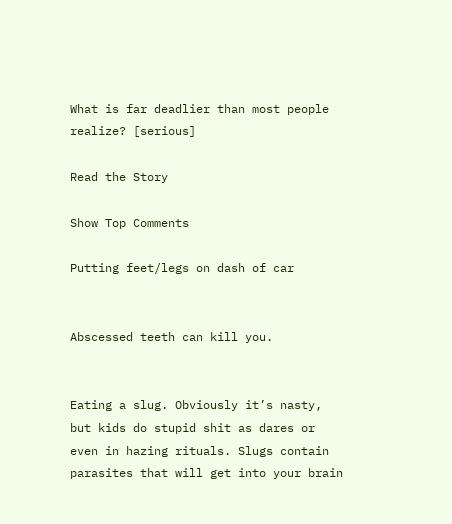What is far deadlier than most people realize? [serious]

Read the Story

Show Top Comments

Putting feet/legs on dash of car


Abscessed teeth can kill you.


Eating a slug. Obviously it’s nasty, but kids do stupid shit as dares or even in hazing rituals. Slugs contain parasites that will get into your brain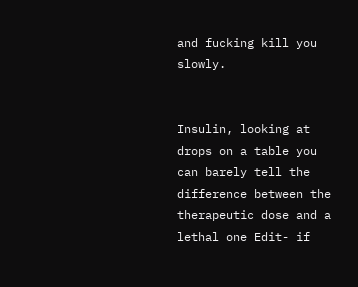and fucking kill you slowly.


Insulin, looking at drops on a table you can barely tell the difference between the therapeutic dose and a lethal one Edit- if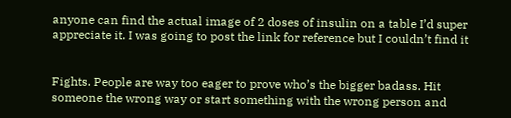anyone can find the actual image of 2 doses of insulin on a table I’d super appreciate it. I was going to post the link for reference but I couldn’t find it


Fights. People are way too eager to prove who’s the bigger badass. Hit someone the wrong way or start something with the wrong person and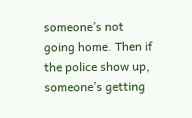someone’s not going home. Then if the police show up, someone’s getting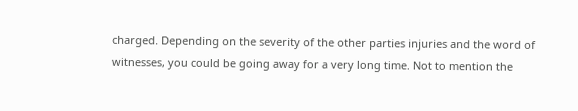charged. Depending on the severity of the other parties injuries and the word of witnesses, you could be going away for a very long time. Not to mention the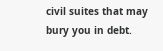civil suites that may bury you in debt.